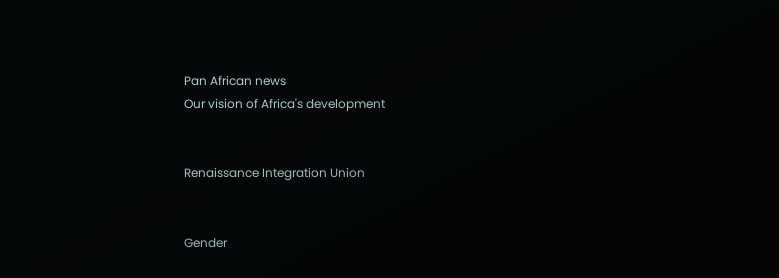Pan African news
Our vision of Africa's development


Renaissance Integration Union


Gender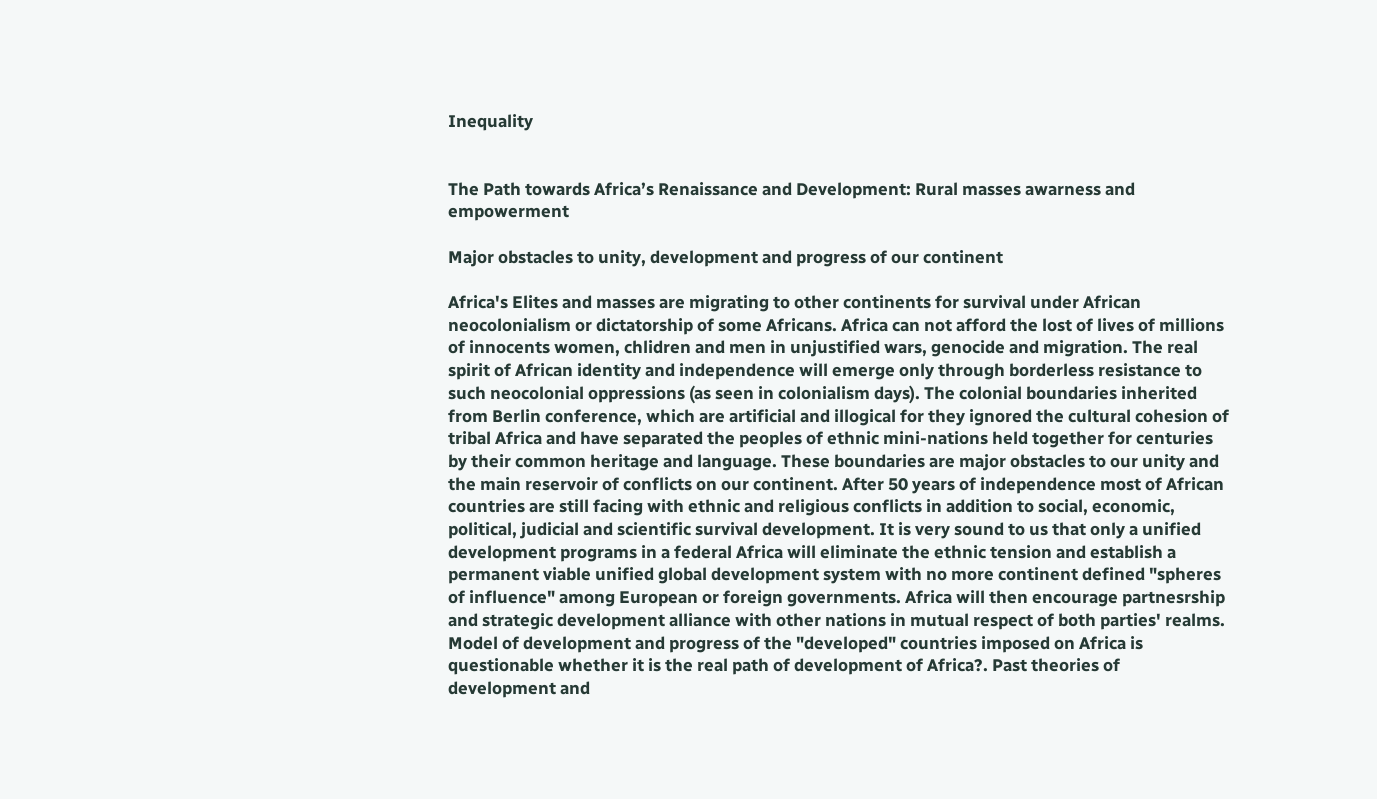Inequality


The Path towards Africa’s Renaissance and Development: Rural masses awarness and empowerment

Major obstacles to unity, development and progress of our continent

Africa's Elites and masses are migrating to other continents for survival under African neocolonialism or dictatorship of some Africans. Africa can not afford the lost of lives of millions of innocents women, chlidren and men in unjustified wars, genocide and migration. The real spirit of African identity and independence will emerge only through borderless resistance to such neocolonial oppressions (as seen in colonialism days). The colonial boundaries inherited from Berlin conference, which are artificial and illogical for they ignored the cultural cohesion of tribal Africa and have separated the peoples of ethnic mini-nations held together for centuries by their common heritage and language. These boundaries are major obstacles to our unity and the main reservoir of conflicts on our continent. After 50 years of independence most of African countries are still facing with ethnic and religious conflicts in addition to social, economic, political, judicial and scientific survival development. It is very sound to us that only a unified development programs in a federal Africa will eliminate the ethnic tension and establish a permanent viable unified global development system with no more continent defined "spheres of influence" among European or foreign governments. Africa will then encourage partnesrship and strategic development alliance with other nations in mutual respect of both parties' realms. Model of development and progress of the "developed" countries imposed on Africa is questionable whether it is the real path of development of Africa?. Past theories of development and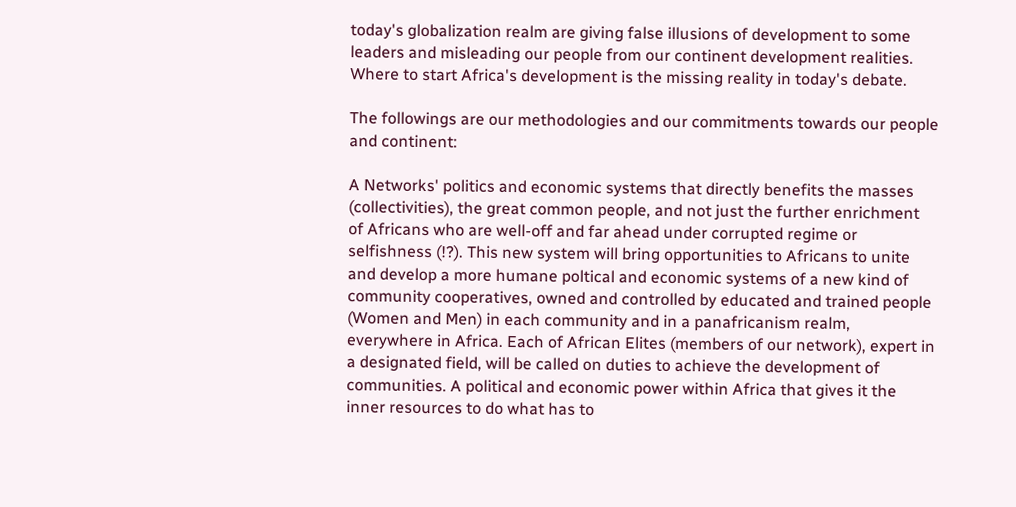today's globalization realm are giving false illusions of development to some leaders and misleading our people from our continent development realities. Where to start Africa's development is the missing reality in today's debate.

The followings are our methodologies and our commitments towards our people and continent:

A Networks' politics and economic systems that directly benefits the masses (collectivities), the great common people, and not just the further enrichment of Africans who are well-off and far ahead under corrupted regime or selfishness (!?). This new system will bring opportunities to Africans to unite and develop a more humane poltical and economic systems of a new kind of community cooperatives, owned and controlled by educated and trained people (Women and Men) in each community and in a panafricanism realm, everywhere in Africa. Each of African Elites (members of our network), expert in a designated field, will be called on duties to achieve the development of communities. A political and economic power within Africa that gives it the inner resources to do what has to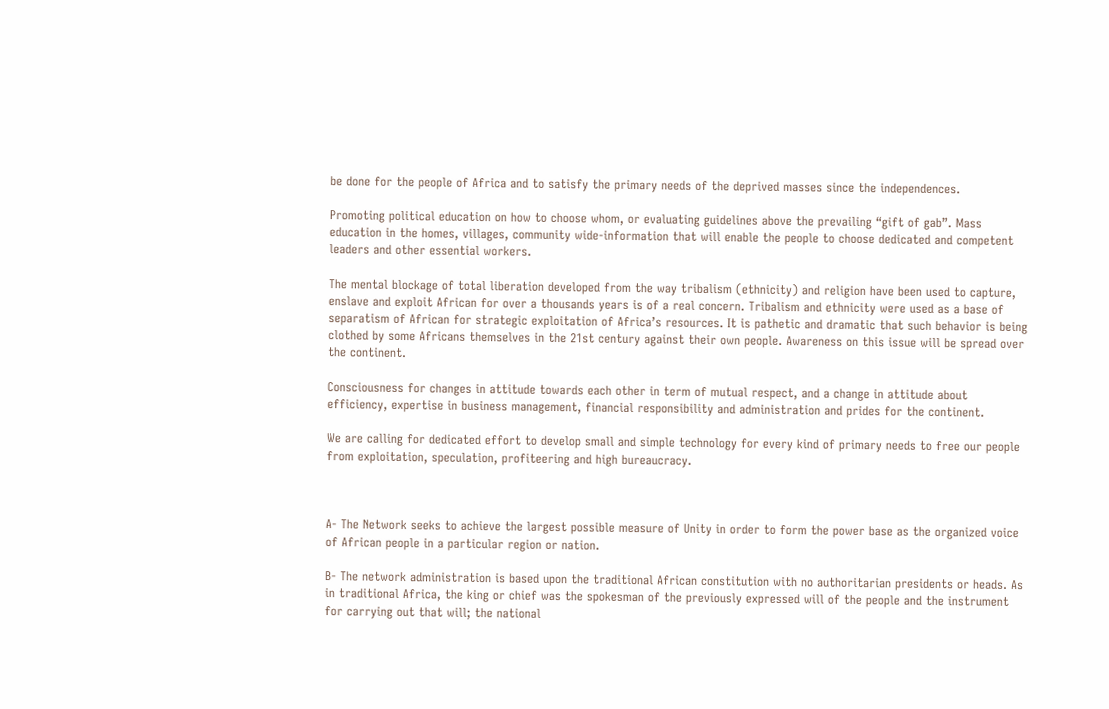be done for the people of Africa and to satisfy the primary needs of the deprived masses since the independences.

Promoting political education on how to choose whom, or evaluating guidelines above the prevailing “gift of gab”. Mass education in the homes, villages, community wide-information that will enable the people to choose dedicated and competent leaders and other essential workers.

The mental blockage of total liberation developed from the way tribalism (ethnicity) and religion have been used to capture, enslave and exploit African for over a thousands years is of a real concern. Tribalism and ethnicity were used as a base of separatism of African for strategic exploitation of Africa’s resources. It is pathetic and dramatic that such behavior is being clothed by some Africans themselves in the 21st century against their own people. Awareness on this issue will be spread over the continent.

Consciousness for changes in attitude towards each other in term of mutual respect, and a change in attitude about efficiency, expertise in business management, financial responsibility and administration and prides for the continent.

We are calling for dedicated effort to develop small and simple technology for every kind of primary needs to free our people from exploitation, speculation, profiteering and high bureaucracy.



A- The Network seeks to achieve the largest possible measure of Unity in order to form the power base as the organized voice of African people in a particular region or nation.

B- The network administration is based upon the traditional African constitution with no authoritarian presidents or heads. As in traditional Africa, the king or chief was the spokesman of the previously expressed will of the people and the instrument for carrying out that will; the national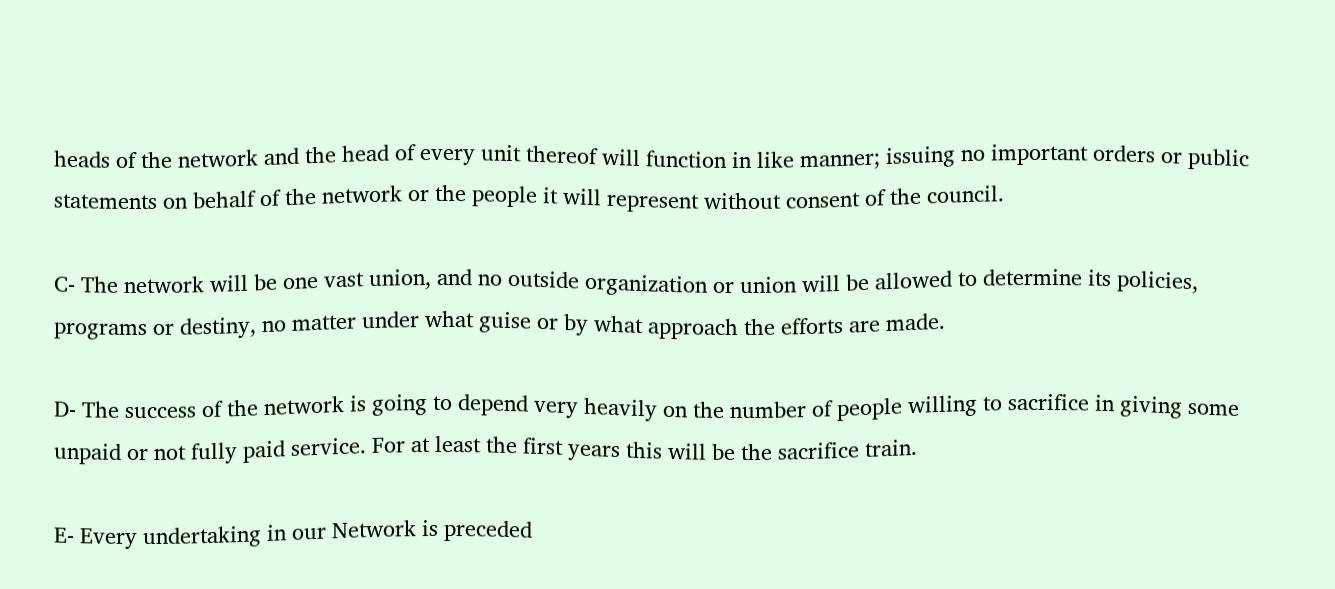heads of the network and the head of every unit thereof will function in like manner; issuing no important orders or public statements on behalf of the network or the people it will represent without consent of the council.

C- The network will be one vast union, and no outside organization or union will be allowed to determine its policies, programs or destiny, no matter under what guise or by what approach the efforts are made.

D- The success of the network is going to depend very heavily on the number of people willing to sacrifice in giving some unpaid or not fully paid service. For at least the first years this will be the sacrifice train.

E- Every undertaking in our Network is preceded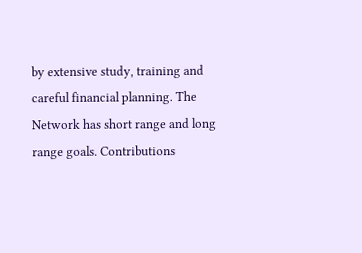by extensive study, training and careful financial planning. The Network has short range and long range goals. Contributions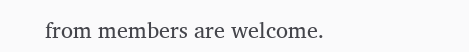from members are welcome.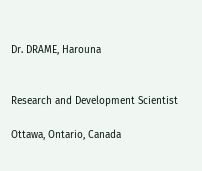Dr. DRAME, Harouna


Research and Development Scientist

Ottawa, Ontario, Canada